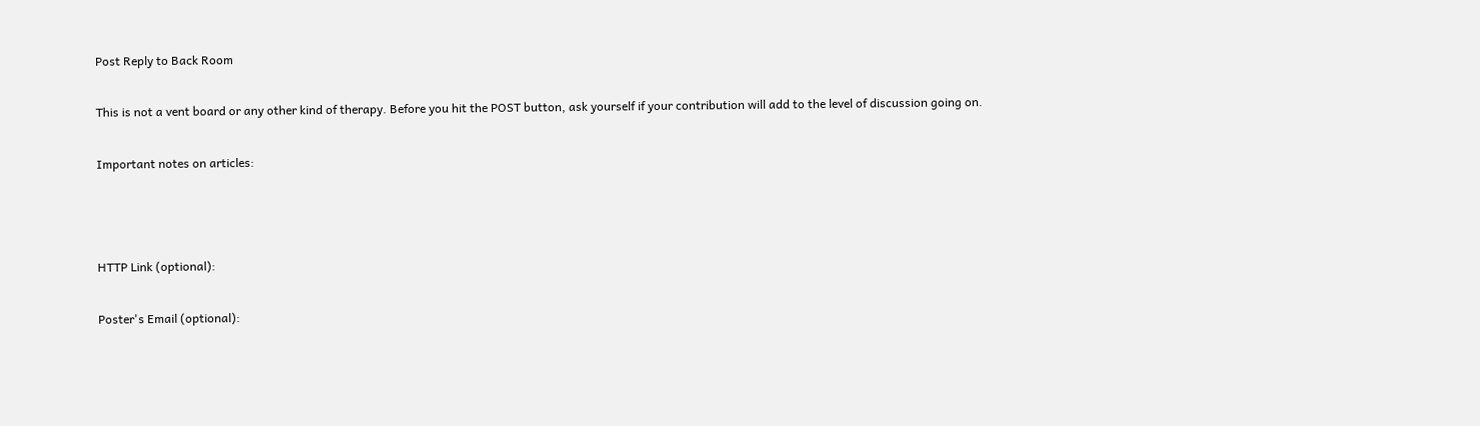Post Reply to Back Room

This is not a vent board or any other kind of therapy. Before you hit the POST button, ask yourself if your contribution will add to the level of discussion going on.

Important notes on articles:



HTTP Link (optional):

Poster's Email (optional):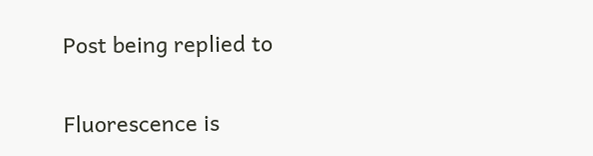Post being replied to

Fluorescence is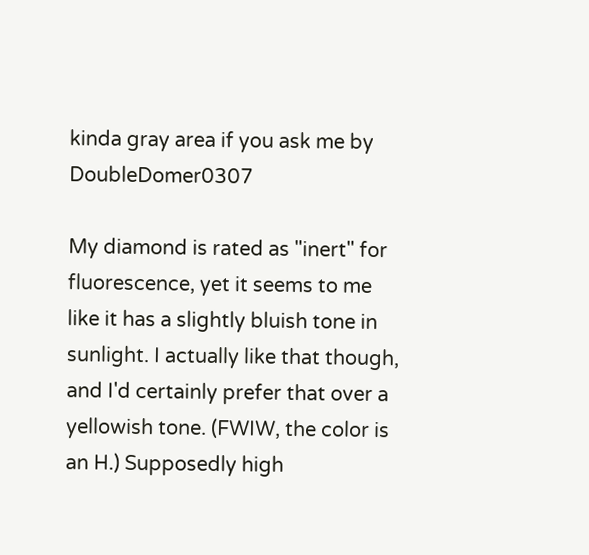kinda gray area if you ask me by DoubleDomer0307

My diamond is rated as "inert" for fluorescence, yet it seems to me like it has a slightly bluish tone in sunlight. I actually like that though, and I'd certainly prefer that over a yellowish tone. (FWIW, the color is an H.) Supposedly high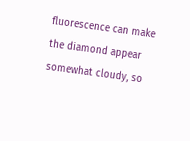fluorescence can make the diamond appear somewhat cloudy, so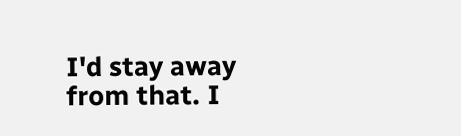I'd stay away from that. I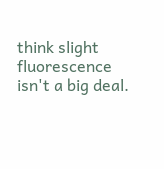think slight fluorescence isn't a big deal.